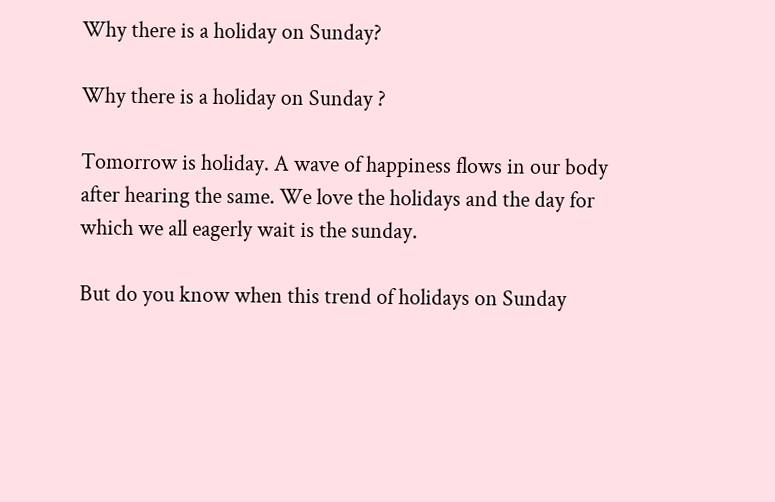Why there is a holiday on Sunday?

Why there is a holiday on Sunday ?

Tomorrow is holiday. A wave of happiness flows in our body after hearing the same. We love the holidays and the day for which we all eagerly wait is the sunday.

But do you know when this trend of holidays on Sunday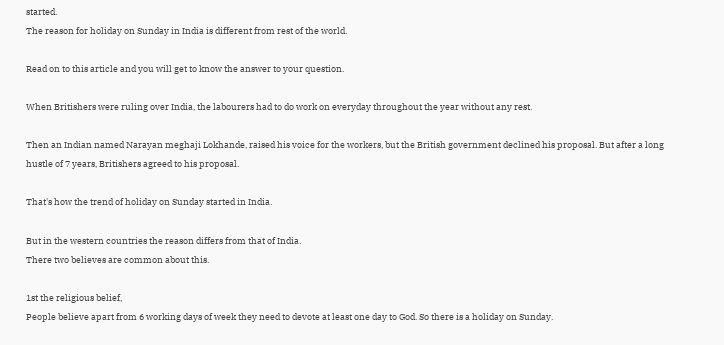started.
The reason for holiday on Sunday in India is different from rest of the world.

Read on to this article and you will get to know the answer to your question.

When Britishers were ruling over India, the labourers had to do work on everyday throughout the year without any rest.

Then an Indian named Narayan meghaji Lokhande, raised his voice for the workers, but the British government declined his proposal. But after a long hustle of 7 years, Britishers agreed to his proposal.

That's how the trend of holiday on Sunday started in India.

But in the western countries the reason differs from that of India.
There two believes are common about this.

1st the religious belief,
People believe apart from 6 working days of week they need to devote at least one day to God. So there is a holiday on Sunday.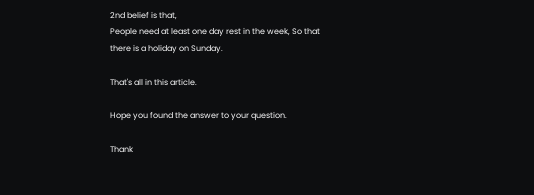2nd belief is that,
People need at least one day rest in the week, So that there is a holiday on Sunday.

That's all in this article.

Hope you found the answer to your question.

Thank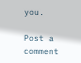you.

Post a comment